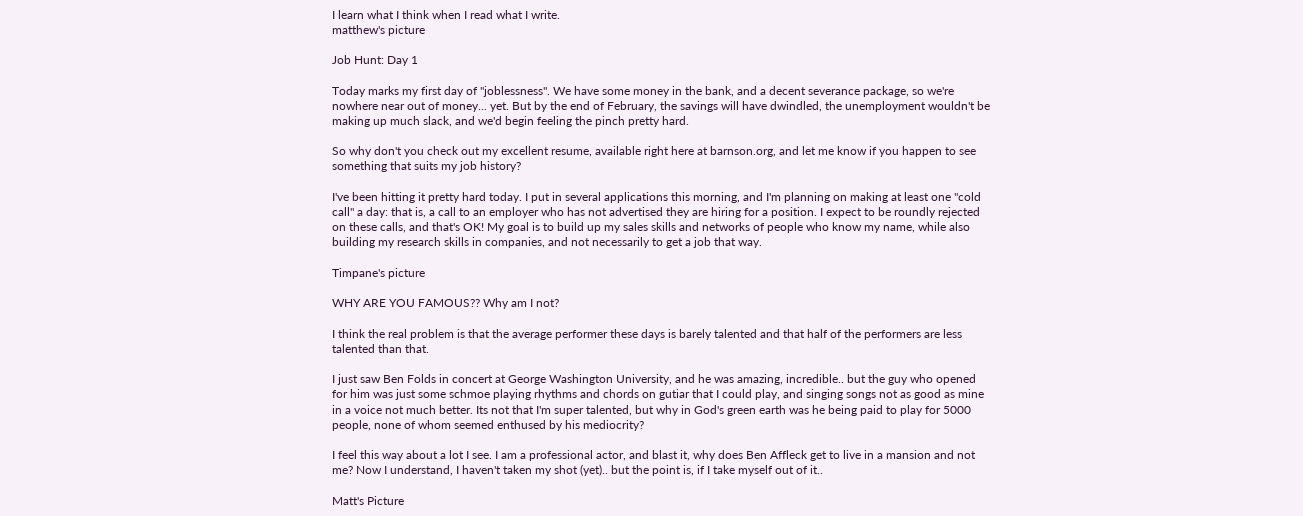I learn what I think when I read what I write.
matthew's picture

Job Hunt: Day 1

Today marks my first day of "joblessness". We have some money in the bank, and a decent severance package, so we're nowhere near out of money... yet. But by the end of February, the savings will have dwindled, the unemployment wouldn't be making up much slack, and we'd begin feeling the pinch pretty hard.

So why don't you check out my excellent resume, available right here at barnson.org, and let me know if you happen to see something that suits my job history?

I've been hitting it pretty hard today. I put in several applications this morning, and I'm planning on making at least one "cold call" a day: that is, a call to an employer who has not advertised they are hiring for a position. I expect to be roundly rejected on these calls, and that's OK! My goal is to build up my sales skills and networks of people who know my name, while also building my research skills in companies, and not necessarily to get a job that way.

Timpane's picture

WHY ARE YOU FAMOUS?? Why am I not?

I think the real problem is that the average performer these days is barely talented and that half of the performers are less talented than that.

I just saw Ben Folds in concert at George Washington University, and he was amazing, incredible.. but the guy who opened for him was just some schmoe playing rhythms and chords on gutiar that I could play, and singing songs not as good as mine in a voice not much better. Its not that I'm super talented, but why in God's green earth was he being paid to play for 5000 people, none of whom seemed enthused by his mediocrity?

I feel this way about a lot I see. I am a professional actor, and blast it, why does Ben Affleck get to live in a mansion and not me? Now I understand, I haven't taken my shot (yet).. but the point is, if I take myself out of it..

Matt's Picture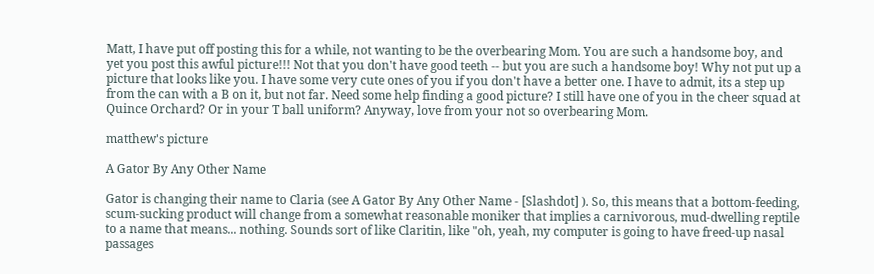Matt, I have put off posting this for a while, not wanting to be the overbearing Mom. You are such a handsome boy, and yet you post this awful picture!!! Not that you don't have good teeth -- but you are such a handsome boy! Why not put up a picture that looks like you. I have some very cute ones of you if you don't have a better one. I have to admit, its a step up from the can with a B on it, but not far. Need some help finding a good picture? I still have one of you in the cheer squad at Quince Orchard? Or in your T ball uniform? Anyway, love from your not so overbearing Mom.

matthew's picture

A Gator By Any Other Name

Gator is changing their name to Claria (see A Gator By Any Other Name - [Slashdot] ). So, this means that a bottom-feeding, scum-sucking product will change from a somewhat reasonable moniker that implies a carnivorous, mud-dwelling reptile to a name that means... nothing. Sounds sort of like Claritin, like "oh, yeah, my computer is going to have freed-up nasal passages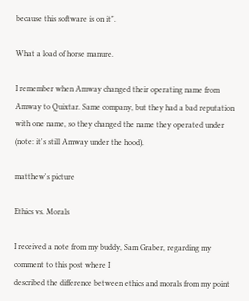because this software is on it".

What a load of horse manure.

I remember when Amway changed their operating name from Amway to Quixtar. Same company, but they had a bad reputation with one name, so they changed the name they operated under (note: it's still Amway under the hood).

matthew's picture

Ethics vs. Morals

I received a note from my buddy, Sam Graber, regarding my comment to this post where I
described the difference between ethics and morals from my point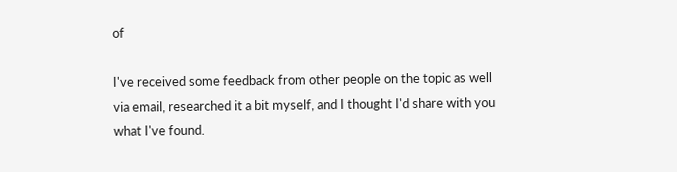of

I've received some feedback from other people on the topic as well
via email, researched it a bit myself, and I thought I'd share with you
what I've found.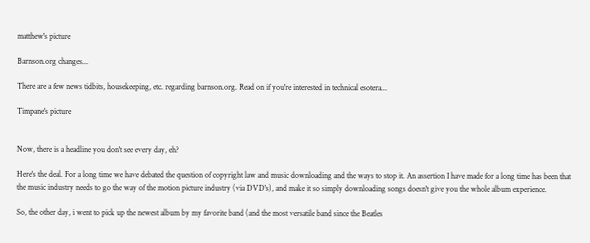matthew's picture

Barnson.org changes...

There are a few news tidbits, housekeeping, etc. regarding barnson.org. Read on if you're interested in technical esotera...

Timpane's picture


Now, there is a headline you don't see every day, eh?

Here's the deal. For a long time we have debated the question of copyright law and music downloading and the ways to stop it. An assertion I have made for a long time has been that the music industry needs to go the way of the motion picture industry (via DVD's), and make it so simply downloading songs doesn't give you the whole album experience.

So, the other day, i went to pick up the newest album by my favorite band (and the most versatile band since the Beatles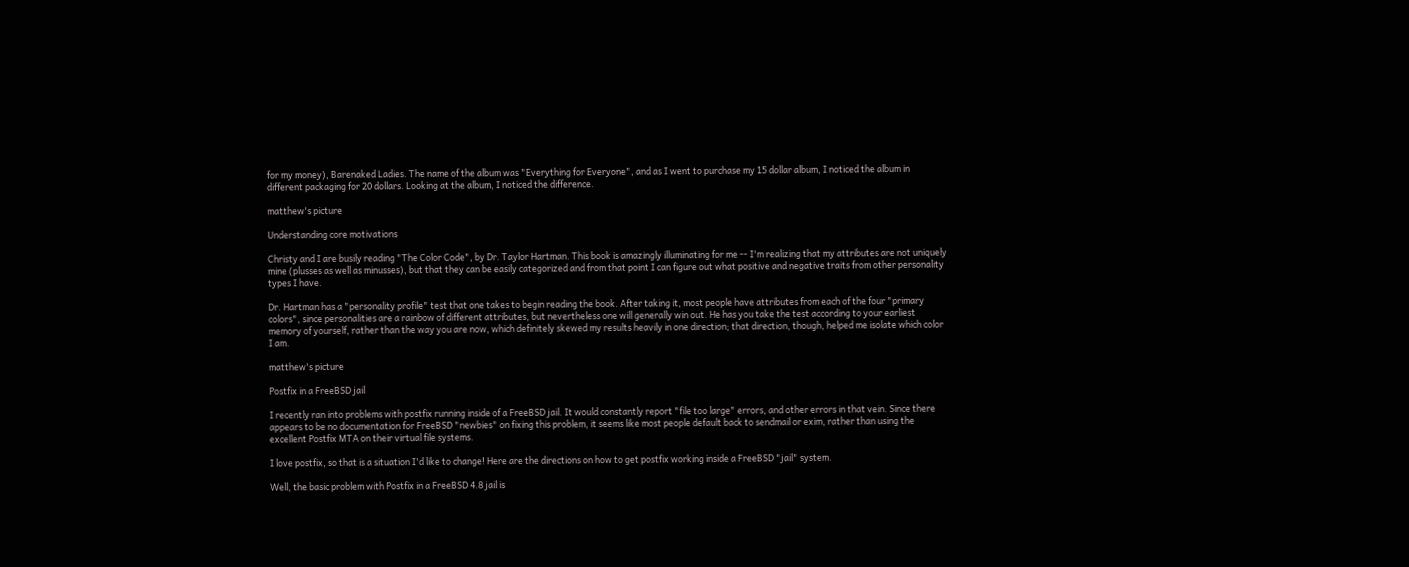for my money), Barenaked Ladies. The name of the album was "Everything for Everyone", and as I went to purchase my 15 dollar album, I noticed the album in different packaging for 20 dollars. Looking at the album, I noticed the difference.

matthew's picture

Understanding core motivations

Christy and I are busily reading "The Color Code", by Dr. Taylor Hartman. This book is amazingly illuminating for me -- I'm realizing that my attributes are not uniquely mine (plusses as well as minusses), but that they can be easily categorized and from that point I can figure out what positive and negative traits from other personality types I have.

Dr. Hartman has a "personality profile" test that one takes to begin reading the book. After taking it, most people have attributes from each of the four "primary colors", since personalities are a rainbow of different attributes, but nevertheless one will generally win out. He has you take the test according to your earliest memory of yourself, rather than the way you are now, which definitely skewed my results heavily in one direction; that direction, though, helped me isolate which color I am.

matthew's picture

Postfix in a FreeBSD jail

I recently ran into problems with postfix running inside of a FreeBSD jail. It would constantly report "file too large" errors, and other errors in that vein. Since there appears to be no documentation for FreeBSD "newbies" on fixing this problem, it seems like most people default back to sendmail or exim, rather than using the excellent Postfix MTA on their virtual file systems.

I love postfix, so that is a situation I'd like to change! Here are the directions on how to get postfix working inside a FreeBSD "jail" system.

Well, the basic problem with Postfix in a FreeBSD 4.8 jail is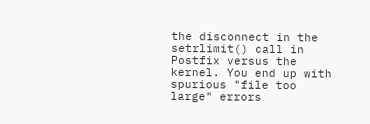the disconnect in the setrlimit() call in Postfix versus the kernel. You end up with spurious "file too large" errors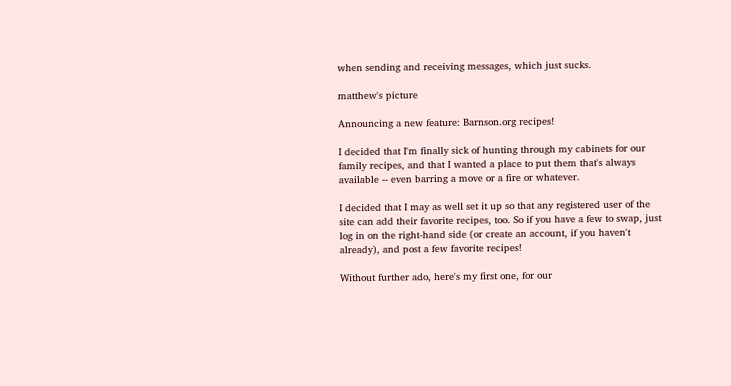when sending and receiving messages, which just sucks.

matthew's picture

Announcing a new feature: Barnson.org recipes!

I decided that I'm finally sick of hunting through my cabinets for our family recipes, and that I wanted a place to put them that's always available -- even barring a move or a fire or whatever.

I decided that I may as well set it up so that any registered user of the site can add their favorite recipes, too. So if you have a few to swap, just log in on the right-hand side (or create an account, if you haven't already), and post a few favorite recipes!

Without further ado, here's my first one, for our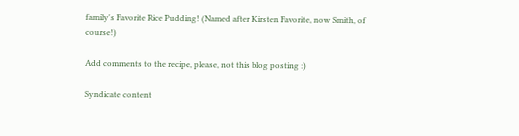family's Favorite Rice Pudding! (Named after Kirsten Favorite, now Smith, of course!)

Add comments to the recipe, please, not this blog posting :)

Syndicate content